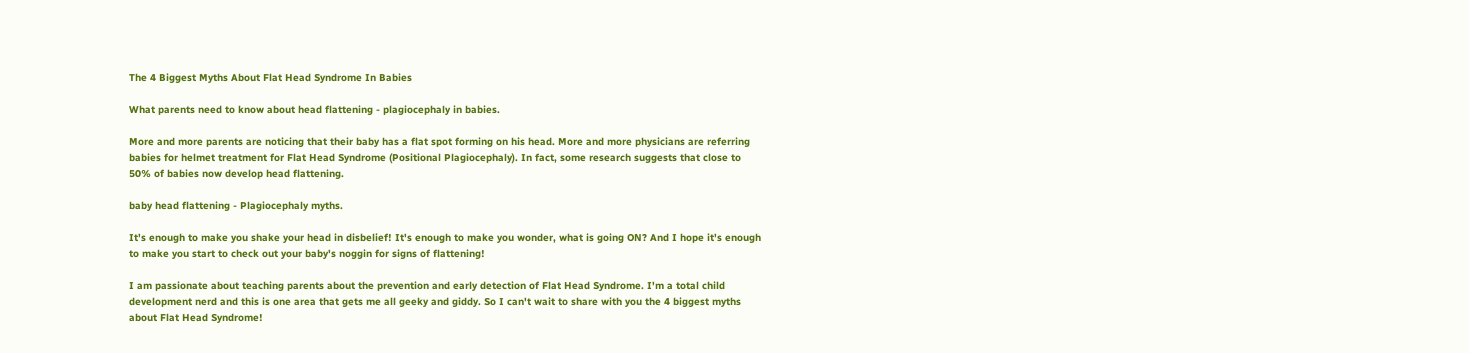The 4 Biggest Myths About Flat Head Syndrome In Babies

What parents need to know about head flattening - plagiocephaly in babies.

More and more parents are noticing that their baby has a flat spot forming on his head. More and more physicians are referring babies for helmet treatment for Flat Head Syndrome (Positional Plagiocephaly). In fact, some research suggests that close to 50% of babies now develop head flattening.

baby head flattening - Plagiocephaly myths.

It's enough to make you shake your head in disbelief! It's enough to make you wonder, what is going ON? And I hope it's enough to make you start to check out your baby's noggin for signs of flattening!

I am passionate about teaching parents about the prevention and early detection of Flat Head Syndrome. I'm a total child development nerd and this is one area that gets me all geeky and giddy. So I can't wait to share with you the 4 biggest myths about Flat Head Syndrome!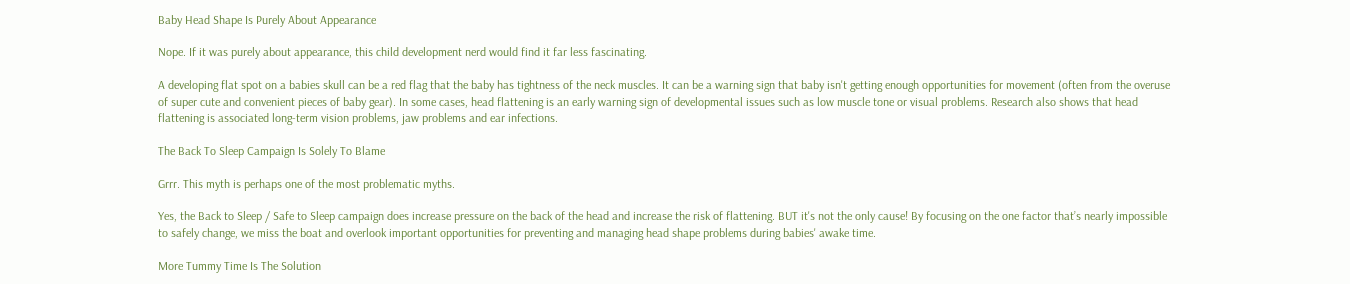Baby Head Shape Is Purely About Appearance

Nope. If it was purely about appearance, this child development nerd would find it far less fascinating.

A developing flat spot on a babies skull can be a red flag that the baby has tightness of the neck muscles. It can be a warning sign that baby isn't getting enough opportunities for movement (often from the overuse of super cute and convenient pieces of baby gear). In some cases, head flattening is an early warning sign of developmental issues such as low muscle tone or visual problems. Research also shows that head flattening is associated long-term vision problems, jaw problems and ear infections.

The Back To Sleep Campaign Is Solely To Blame

Grrr. This myth is perhaps one of the most problematic myths.

Yes, the Back to Sleep / Safe to Sleep campaign does increase pressure on the back of the head and increase the risk of flattening. BUT it's not the only cause! By focusing on the one factor that’s nearly impossible to safely change, we miss the boat and overlook important opportunities for preventing and managing head shape problems during babies' awake time.

More Tummy Time Is The Solution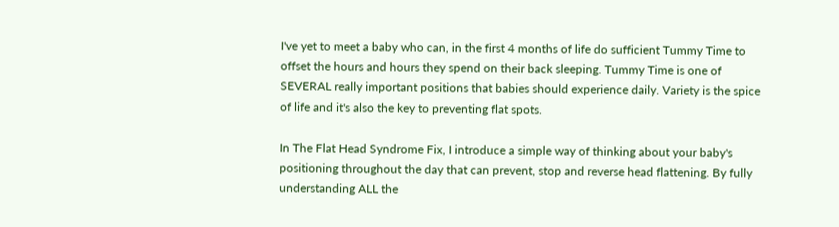I've yet to meet a baby who can, in the first 4 months of life do sufficient Tummy Time to offset the hours and hours they spend on their back sleeping. Tummy Time is one of SEVERAL really important positions that babies should experience daily. Variety is the spice of life and it's also the key to preventing flat spots.

In The Flat Head Syndrome Fix, I introduce a simple way of thinking about your baby's positioning throughout the day that can prevent, stop and reverse head flattening. By fully understanding ALL the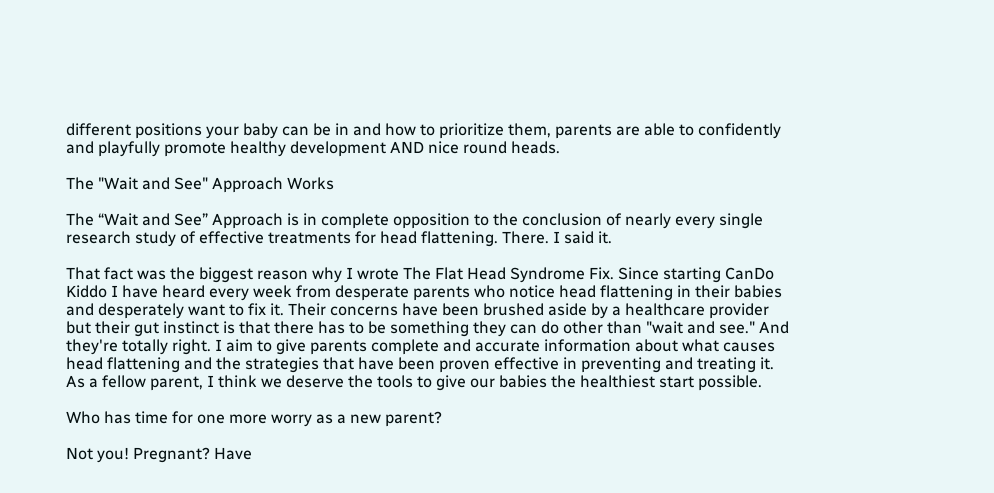different positions your baby can be in and how to prioritize them, parents are able to confidently and playfully promote healthy development AND nice round heads.

The "Wait and See" Approach Works

The “Wait and See” Approach is in complete opposition to the conclusion of nearly every single research study of effective treatments for head flattening. There. I said it.

That fact was the biggest reason why I wrote The Flat Head Syndrome Fix. Since starting CanDo Kiddo I have heard every week from desperate parents who notice head flattening in their babies and desperately want to fix it. Their concerns have been brushed aside by a healthcare provider but their gut instinct is that there has to be something they can do other than "wait and see." And they're totally right. I aim to give parents complete and accurate information about what causes head flattening and the strategies that have been proven effective in preventing and treating it. As a fellow parent, I think we deserve the tools to give our babies the healthiest start possible.

Who has time for one more worry as a new parent?

Not you! Pregnant? Have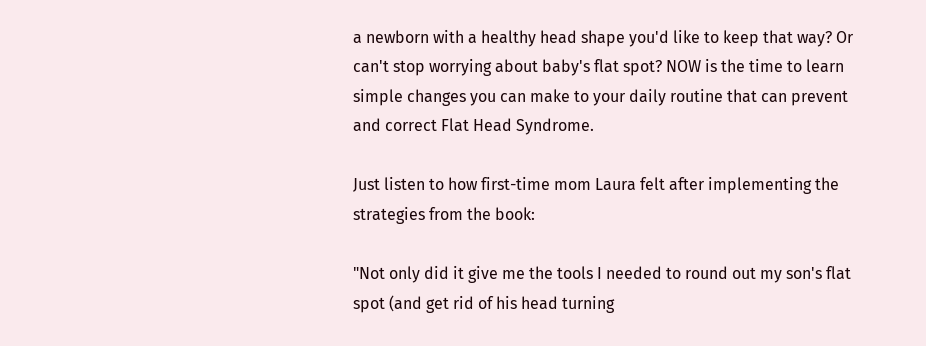a newborn with a healthy head shape you'd like to keep that way? Or can't stop worrying about baby's flat spot? NOW is the time to learn simple changes you can make to your daily routine that can prevent and correct Flat Head Syndrome.

Just listen to how first-time mom Laura felt after implementing the strategies from the book:

"Not only did it give me the tools I needed to round out my son's flat spot (and get rid of his head turning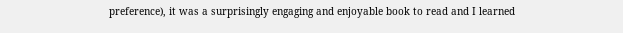preference), it was a surprisingly engaging and enjoyable book to read and I learned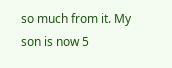so much from it. My son is now 5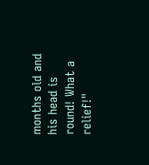months old and his head is round! What a relief!"